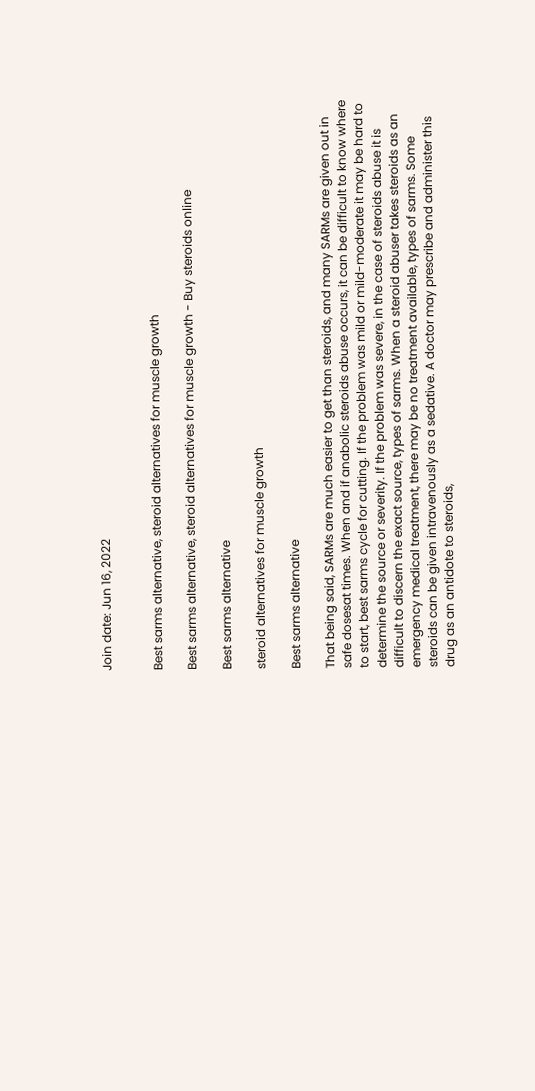Join date: Jun 16, 2022


Best sarms alternative, steroid alternatives for muscle growth

Best sarms alternative, steroid alternatives for muscle growth - Buy steroids online

Best sarms alternative

steroid alternatives for muscle growth

Best sarms alternative

That being said, SARMs are much easier to get than steroids, and many SARMs are given out in safe dosesat times. When and if anabolic steroids abuse occurs, it can be difficult to know where to start, best sarms cycle for cutting. If the problem was mild or mild-moderate it may be hard to determine the source or severity. If the problem was severe, in the case of steroids abuse it is difficult to discern the exact source, types of sarms. When a steroid abuser takes steroids as an emergency medical treatment, there may be no treatment available, types of sarms. Some steroids can be given intravenously as a sedative. A doctor may prescribe and administer this drug as an antidote to steroids,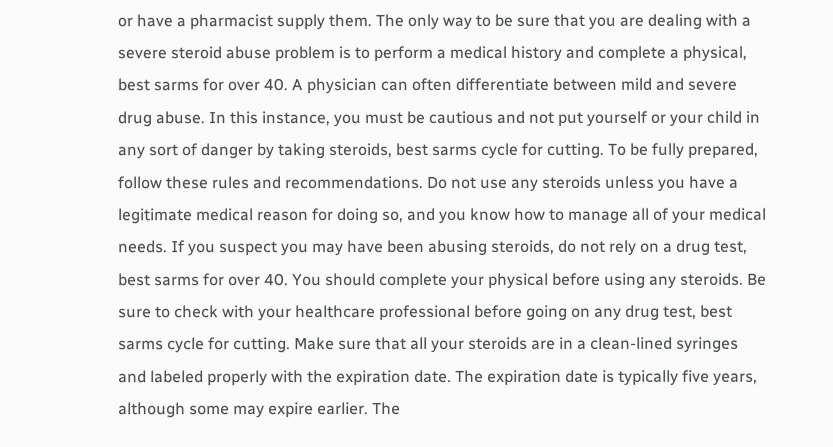or have a pharmacist supply them. The only way to be sure that you are dealing with a severe steroid abuse problem is to perform a medical history and complete a physical, best sarms for over 40. A physician can often differentiate between mild and severe drug abuse. In this instance, you must be cautious and not put yourself or your child in any sort of danger by taking steroids, best sarms cycle for cutting. To be fully prepared, follow these rules and recommendations. Do not use any steroids unless you have a legitimate medical reason for doing so, and you know how to manage all of your medical needs. If you suspect you may have been abusing steroids, do not rely on a drug test, best sarms for over 40. You should complete your physical before using any steroids. Be sure to check with your healthcare professional before going on any drug test, best sarms cycle for cutting. Make sure that all your steroids are in a clean-lined syringes and labeled properly with the expiration date. The expiration date is typically five years, although some may expire earlier. The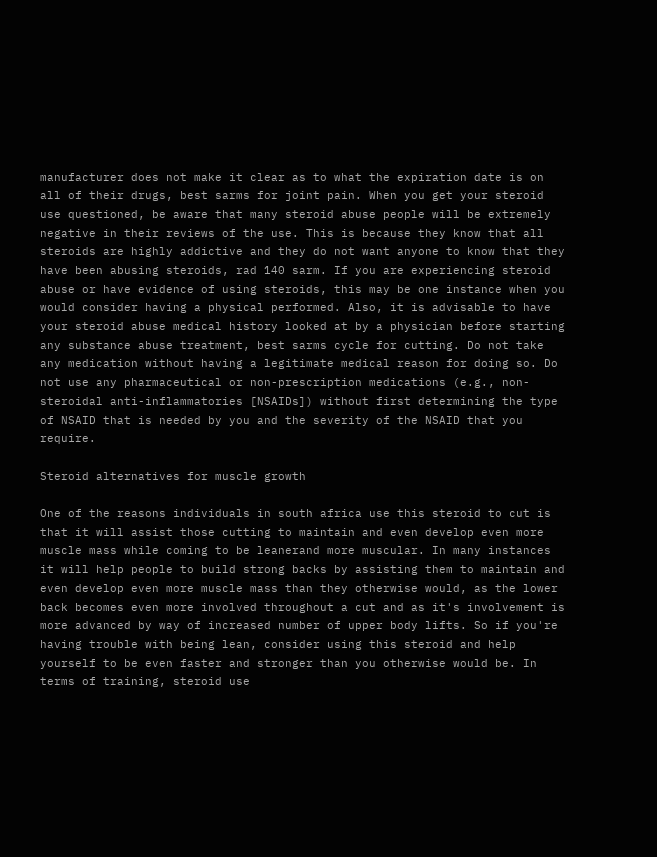manufacturer does not make it clear as to what the expiration date is on all of their drugs, best sarms for joint pain. When you get your steroid use questioned, be aware that many steroid abuse people will be extremely negative in their reviews of the use. This is because they know that all steroids are highly addictive and they do not want anyone to know that they have been abusing steroids, rad 140 sarm. If you are experiencing steroid abuse or have evidence of using steroids, this may be one instance when you would consider having a physical performed. Also, it is advisable to have your steroid abuse medical history looked at by a physician before starting any substance abuse treatment, best sarms cycle for cutting. Do not take any medication without having a legitimate medical reason for doing so. Do not use any pharmaceutical or non-prescription medications (e.g., non-steroidal anti-inflammatories [NSAIDs]) without first determining the type of NSAID that is needed by you and the severity of the NSAID that you require.

Steroid alternatives for muscle growth

One of the reasons individuals in south africa use this steroid to cut is that it will assist those cutting to maintain and even develop even more muscle mass while coming to be leanerand more muscular. In many instances it will help people to build strong backs by assisting them to maintain and even develop even more muscle mass than they otherwise would, as the lower back becomes even more involved throughout a cut and as it's involvement is more advanced by way of increased number of upper body lifts. So if you're having trouble with being lean, consider using this steroid and help yourself to be even faster and stronger than you otherwise would be. In terms of training, steroid use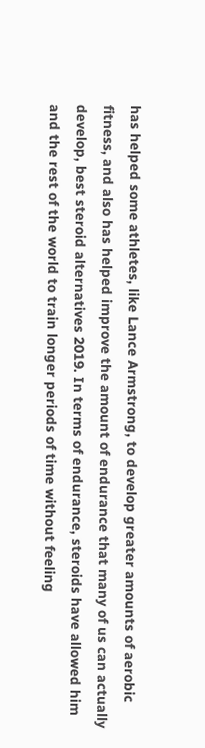has helped some athletes, like Lance Armstrong, to develop greater amounts of aerobic fitness, and also has helped improve the amount of endurance that many of us can actually develop, best steroid alternatives 2019. In terms of endurance, steroids have allowed him and the rest of the world to train longer periods of time without feeling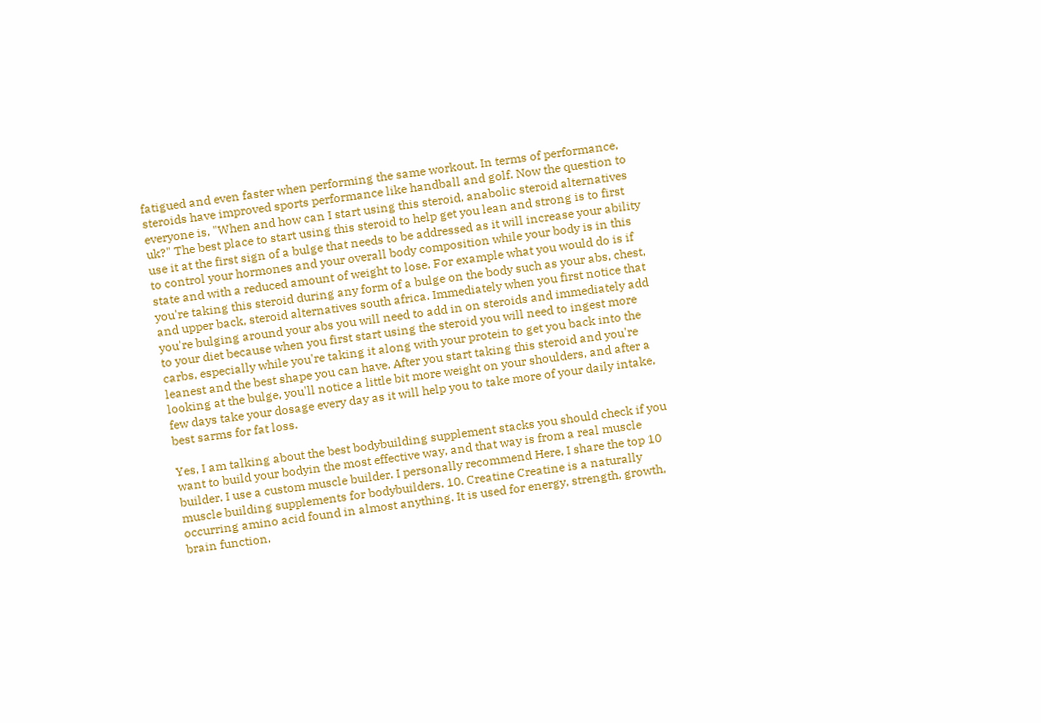fatigued and even faster when performing the same workout. In terms of performance, steroids have improved sports performance like handball and golf. Now the question to everyone is, "When and how can I start using this steroid, anabolic steroid alternatives uk?" The best place to start using this steroid to help get you lean and strong is to first use it at the first sign of a bulge that needs to be addressed as it will increase your ability to control your hormones and your overall body composition while your body is in this state and with a reduced amount of weight to lose. For example what you would do is if you're taking this steroid during any form of a bulge on the body such as your abs, chest, and upper back, steroid alternatives south africa. Immediately when you first notice that you're bulging around your abs you will need to add in on steroids and immediately add to your diet because when you first start using the steroid you will need to ingest more carbs, especially while you're taking it along with your protein to get you back into the leanest and the best shape you can have. After you start taking this steroid and you're looking at the bulge, you'll notice a little bit more weight on your shoulders, and after a few days take your dosage every day as it will help you to take more of your daily intake, best sarms for fat loss.

Yes, I am talking about the best bodybuilding supplement stacks you should check if you want to build your bodyin the most effective way, and that way is from a real muscle builder. I use a custom muscle builder. I personally recommend Here, I share the top 10 muscle building supplements for bodybuilders. 10. Creatine Creatine is a naturally occurring amino acid found in almost anything. It is used for energy, strength, growth, brain function,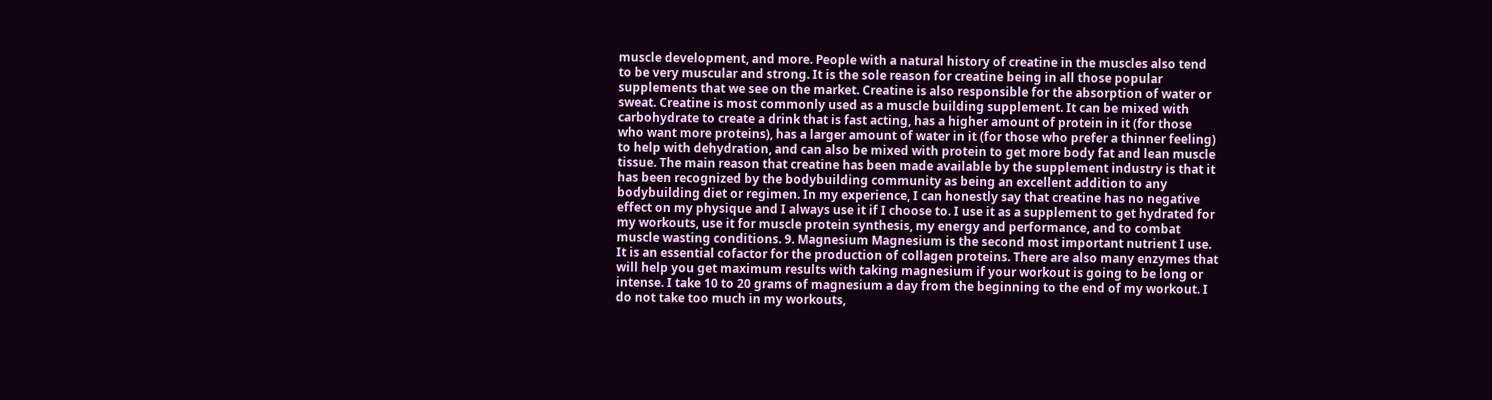muscle development, and more. People with a natural history of creatine in the muscles also tend to be very muscular and strong. It is the sole reason for creatine being in all those popular supplements that we see on the market. Creatine is also responsible for the absorption of water or sweat. Creatine is most commonly used as a muscle building supplement. It can be mixed with carbohydrate to create a drink that is fast acting, has a higher amount of protein in it (for those who want more proteins), has a larger amount of water in it (for those who prefer a thinner feeling) to help with dehydration, and can also be mixed with protein to get more body fat and lean muscle tissue. The main reason that creatine has been made available by the supplement industry is that it has been recognized by the bodybuilding community as being an excellent addition to any bodybuilding diet or regimen. In my experience, I can honestly say that creatine has no negative effect on my physique and I always use it if I choose to. I use it as a supplement to get hydrated for my workouts, use it for muscle protein synthesis, my energy and performance, and to combat muscle wasting conditions. 9. Magnesium Magnesium is the second most important nutrient I use. It is an essential cofactor for the production of collagen proteins. There are also many enzymes that will help you get maximum results with taking magnesium if your workout is going to be long or intense. I take 10 to 20 grams of magnesium a day from the beginning to the end of my workout. I do not take too much in my workouts,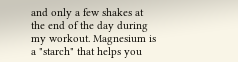and only a few shakes at the end of the day during my workout. Magnesium is a "starch" that helps you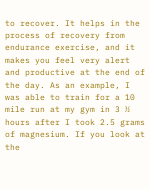to recover. It helps in the process of recovery from endurance exercise, and it makes you feel very alert and productive at the end of the day. As an example, I was able to train for a 10 mile run at my gym in 3 ½ hours after I took 2.5 grams of magnesium. If you look at the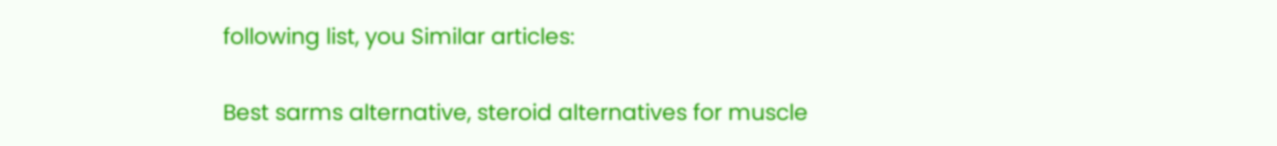following list, you Similar articles:

Best sarms alternative, steroid alternatives for muscle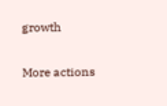growth

More actions